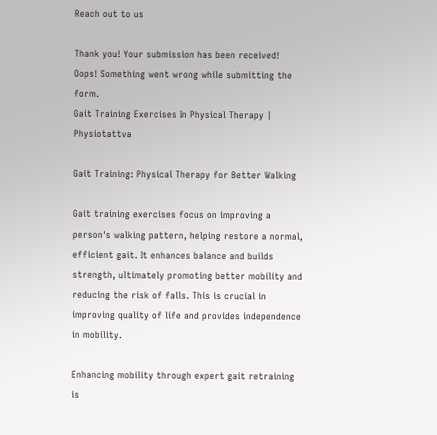Reach out to us

Thank you! Your submission has been received!
Oops! Something went wrong while submitting the form.
Gait Training Exercises In Physical Therapy | Physiotattva

Gait Training: Physical Therapy for Better Walking

Gait training exercises focus on improving a person's walking pattern, helping restore a normal, efficient gait. It enhances balance and builds strength, ultimately promoting better mobility and reducing the risk of falls. This is crucial in improving quality of life and provides independence in mobility.

Enhancing mobility through expert gait retraining is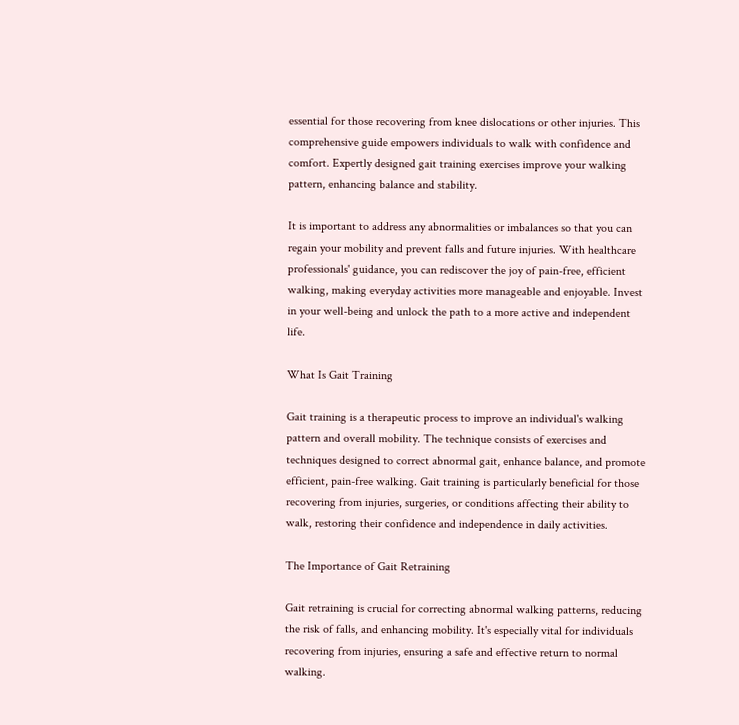essential for those recovering from knee dislocations or other injuries. This comprehensive guide empowers individuals to walk with confidence and comfort. Expertly designed gait training exercises improve your walking pattern, enhancing balance and stability.

It is important to address any abnormalities or imbalances so that you can regain your mobility and prevent falls and future injuries. With healthcare professionals' guidance, you can rediscover the joy of pain-free, efficient walking, making everyday activities more manageable and enjoyable. Invest in your well-being and unlock the path to a more active and independent life.

What Is Gait Training

Gait training is a therapeutic process to improve an individual's walking pattern and overall mobility. The technique consists of exercises and techniques designed to correct abnormal gait, enhance balance, and promote efficient, pain-free walking. Gait training is particularly beneficial for those recovering from injuries, surgeries, or conditions affecting their ability to walk, restoring their confidence and independence in daily activities.

The Importance of Gait Retraining

Gait retraining is crucial for correcting abnormal walking patterns, reducing the risk of falls, and enhancing mobility. It's especially vital for individuals recovering from injuries, ensuring a safe and effective return to normal walking.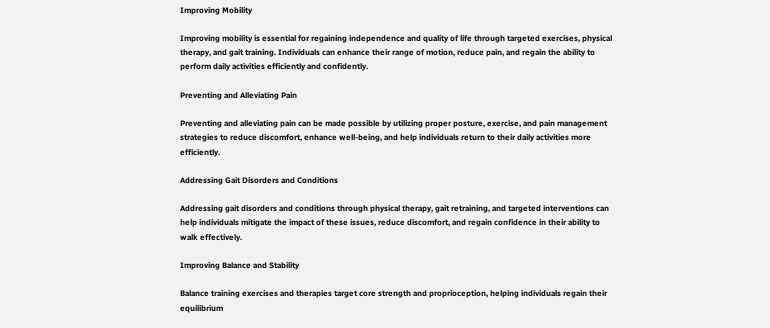Improving Mobility

Improving mobility is essential for regaining independence and quality of life through targeted exercises, physical therapy, and gait training. Individuals can enhance their range of motion, reduce pain, and regain the ability to perform daily activities efficiently and confidently.

Preventing and Alleviating Pain

Preventing and alleviating pain can be made possible by utilizing proper posture, exercise, and pain management strategies to reduce discomfort, enhance well-being, and help individuals return to their daily activities more efficiently.

Addressing Gait Disorders and Conditions

Addressing gait disorders and conditions through physical therapy, gait retraining, and targeted interventions can help individuals mitigate the impact of these issues, reduce discomfort, and regain confidence in their ability to walk effectively.

Improving Balance and Stability

Balance training exercises and therapies target core strength and proprioception, helping individuals regain their equilibrium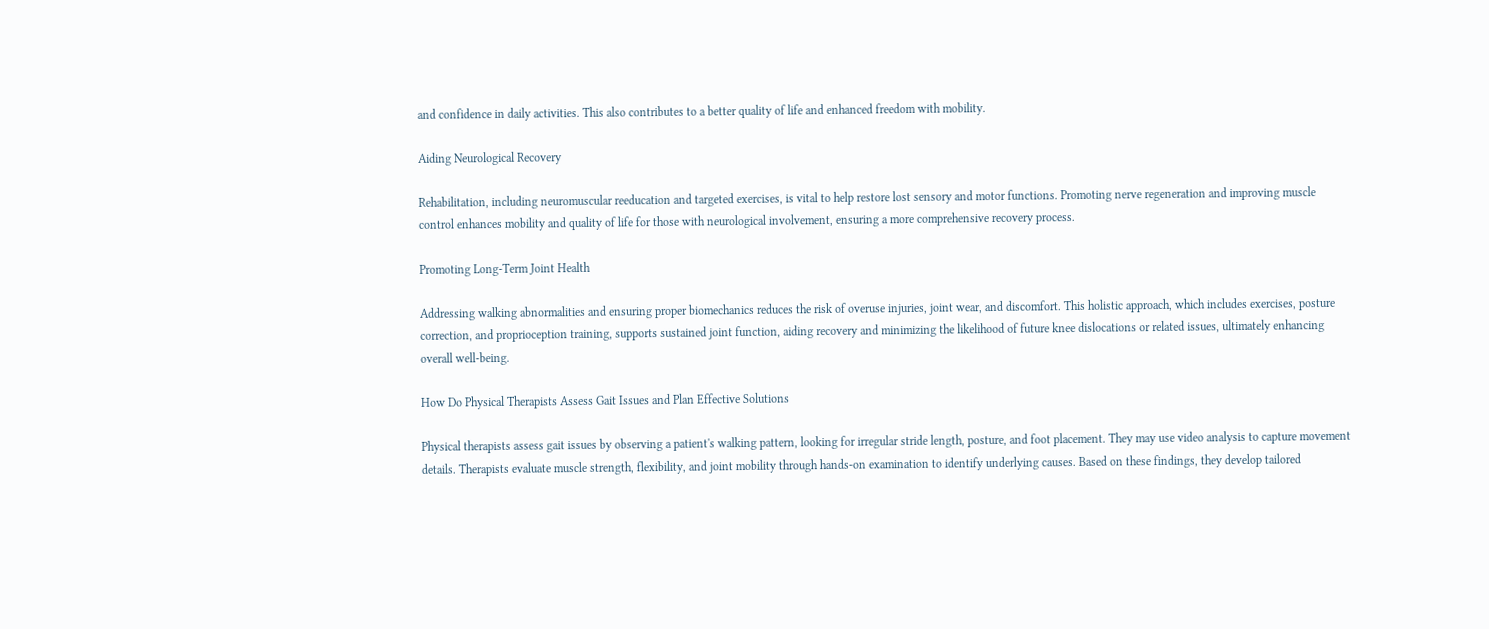and confidence in daily activities. This also contributes to a better quality of life and enhanced freedom with mobility.

Aiding Neurological Recovery

Rehabilitation, including neuromuscular reeducation and targeted exercises, is vital to help restore lost sensory and motor functions. Promoting nerve regeneration and improving muscle control enhances mobility and quality of life for those with neurological involvement, ensuring a more comprehensive recovery process.

Promoting Long-Term Joint Health

Addressing walking abnormalities and ensuring proper biomechanics reduces the risk of overuse injuries, joint wear, and discomfort. This holistic approach, which includes exercises, posture correction, and proprioception training, supports sustained joint function, aiding recovery and minimizing the likelihood of future knee dislocations or related issues, ultimately enhancing overall well-being.

How Do Physical Therapists Assess Gait Issues and Plan Effective Solutions

Physical therapists assess gait issues by observing a patient's walking pattern, looking for irregular stride length, posture, and foot placement. They may use video analysis to capture movement details. Therapists evaluate muscle strength, flexibility, and joint mobility through hands-on examination to identify underlying causes. Based on these findings, they develop tailored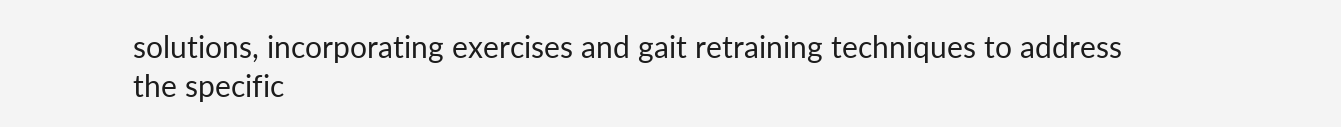solutions, incorporating exercises and gait retraining techniques to address the specific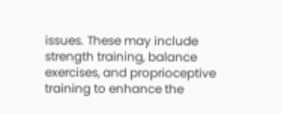issues. These may include strength training, balance exercises, and proprioceptive training to enhance the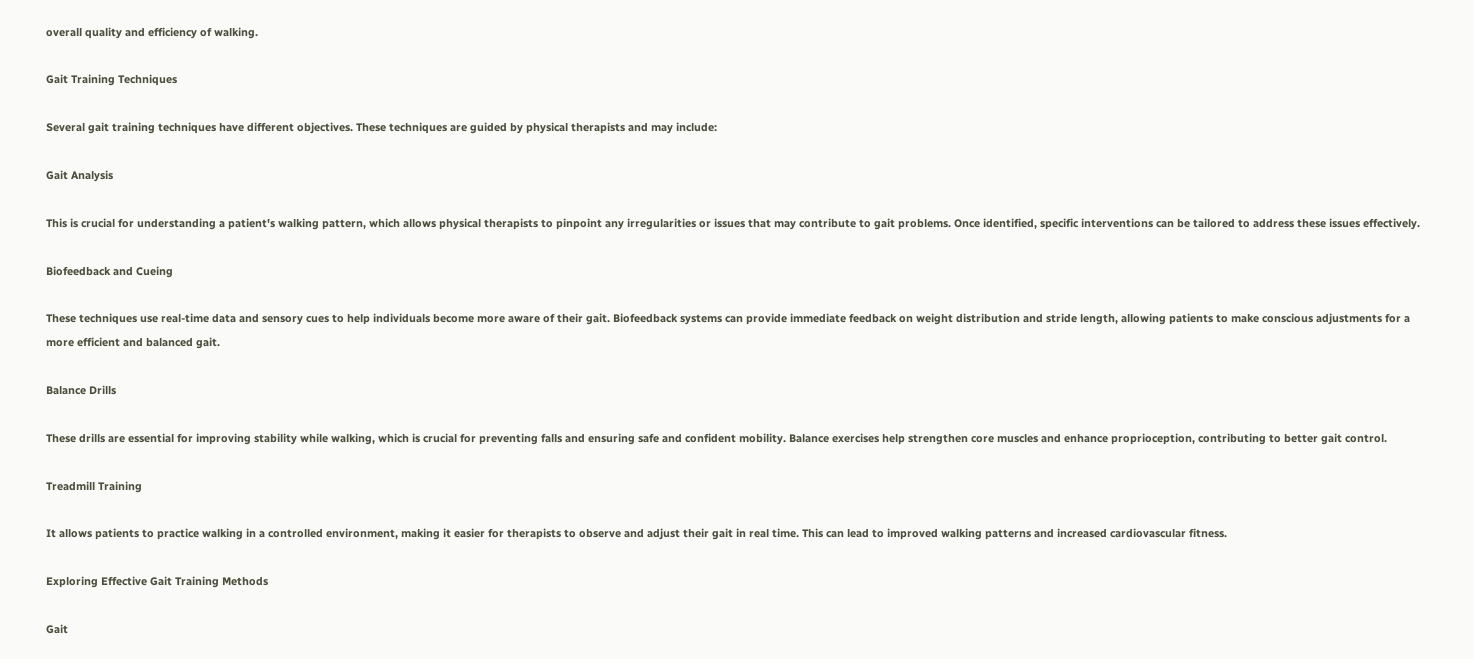overall quality and efficiency of walking.

Gait Training Techniques

Several gait training techniques have different objectives. These techniques are guided by physical therapists and may include:

Gait Analysis

This is crucial for understanding a patient's walking pattern, which allows physical therapists to pinpoint any irregularities or issues that may contribute to gait problems. Once identified, specific interventions can be tailored to address these issues effectively.

Biofeedback and Cueing

These techniques use real-time data and sensory cues to help individuals become more aware of their gait. Biofeedback systems can provide immediate feedback on weight distribution and stride length, allowing patients to make conscious adjustments for a more efficient and balanced gait.

Balance Drills

These drills are essential for improving stability while walking, which is crucial for preventing falls and ensuring safe and confident mobility. Balance exercises help strengthen core muscles and enhance proprioception, contributing to better gait control.

Treadmill Training

It allows patients to practice walking in a controlled environment, making it easier for therapists to observe and adjust their gait in real time. This can lead to improved walking patterns and increased cardiovascular fitness.

Exploring Effective Gait Training Methods

Gait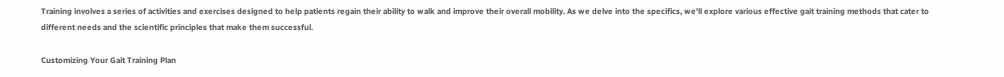Training involves a series of activities and exercises designed to help patients regain their ability to walk and improve their overall mobility. As we delve into the specifics, we'll explore various effective gait training methods that cater to different needs and the scientific principles that make them successful.

Customizing Your Gait Training Plan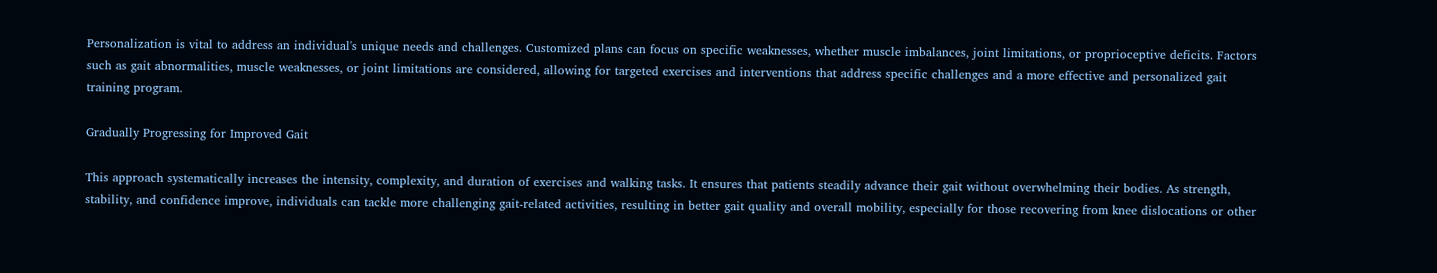Personalization is vital to address an individual's unique needs and challenges. Customized plans can focus on specific weaknesses, whether muscle imbalances, joint limitations, or proprioceptive deficits. Factors such as gait abnormalities, muscle weaknesses, or joint limitations are considered, allowing for targeted exercises and interventions that address specific challenges and a more effective and personalized gait training program.

Gradually Progressing for Improved Gait

This approach systematically increases the intensity, complexity, and duration of exercises and walking tasks. It ensures that patients steadily advance their gait without overwhelming their bodies. As strength, stability, and confidence improve, individuals can tackle more challenging gait-related activities, resulting in better gait quality and overall mobility, especially for those recovering from knee dislocations or other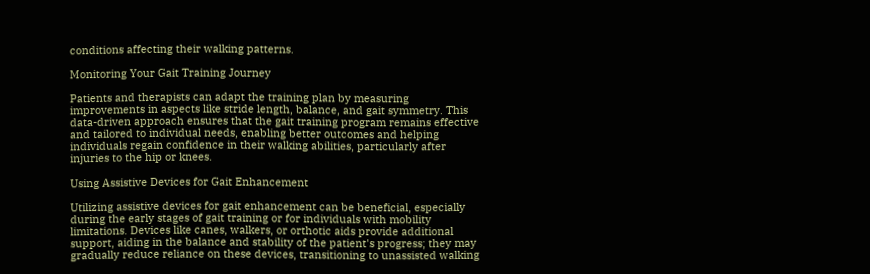conditions affecting their walking patterns.

Monitoring Your Gait Training Journey

Patients and therapists can adapt the training plan by measuring improvements in aspects like stride length, balance, and gait symmetry. This data-driven approach ensures that the gait training program remains effective and tailored to individual needs, enabling better outcomes and helping individuals regain confidence in their walking abilities, particularly after injuries to the hip or knees.

Using Assistive Devices for Gait Enhancement

Utilizing assistive devices for gait enhancement can be beneficial, especially during the early stages of gait training or for individuals with mobility limitations. Devices like canes, walkers, or orthotic aids provide additional support, aiding in the balance and stability of the patient's progress; they may gradually reduce reliance on these devices, transitioning to unassisted walking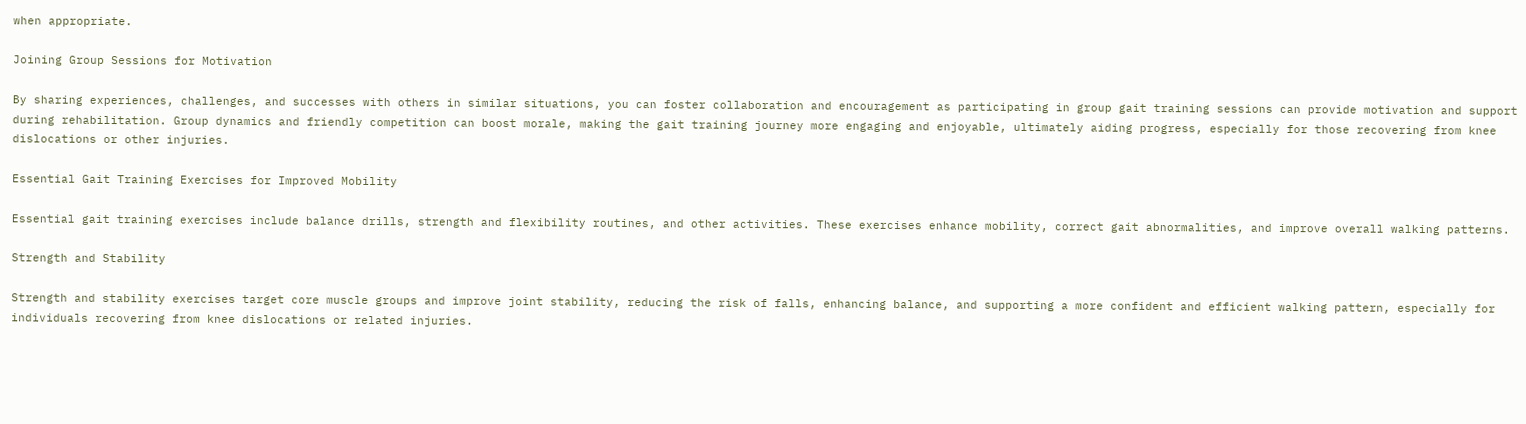when appropriate.

Joining Group Sessions for Motivation

By sharing experiences, challenges, and successes with others in similar situations, you can foster collaboration and encouragement as participating in group gait training sessions can provide motivation and support during rehabilitation. Group dynamics and friendly competition can boost morale, making the gait training journey more engaging and enjoyable, ultimately aiding progress, especially for those recovering from knee dislocations or other injuries.

Essential Gait Training Exercises for Improved Mobility

Essential gait training exercises include balance drills, strength and flexibility routines, and other activities. These exercises enhance mobility, correct gait abnormalities, and improve overall walking patterns.

Strength and Stability

Strength and stability exercises target core muscle groups and improve joint stability, reducing the risk of falls, enhancing balance, and supporting a more confident and efficient walking pattern, especially for individuals recovering from knee dislocations or related injuries.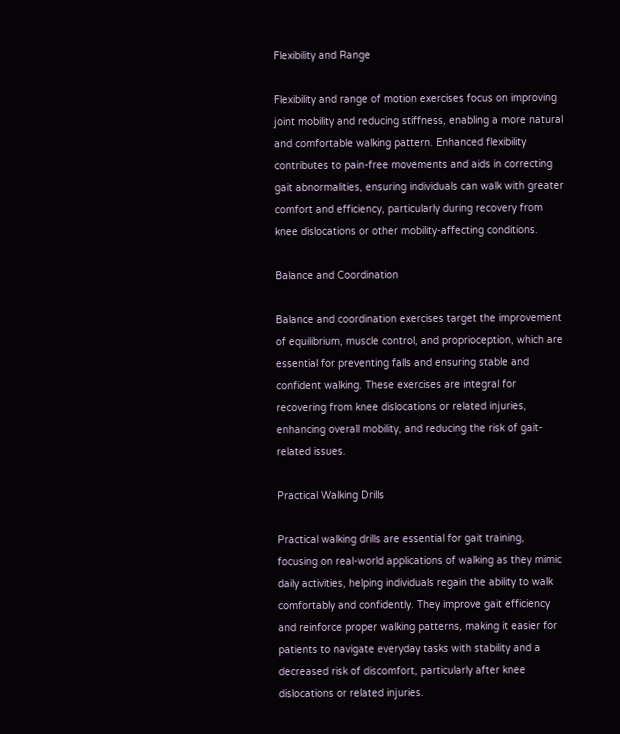Flexibility and Range

Flexibility and range of motion exercises focus on improving joint mobility and reducing stiffness, enabling a more natural and comfortable walking pattern. Enhanced flexibility contributes to pain-free movements and aids in correcting gait abnormalities, ensuring individuals can walk with greater comfort and efficiency, particularly during recovery from knee dislocations or other mobility-affecting conditions.

Balance and Coordination

Balance and coordination exercises target the improvement of equilibrium, muscle control, and proprioception, which are essential for preventing falls and ensuring stable and confident walking. These exercises are integral for recovering from knee dislocations or related injuries, enhancing overall mobility, and reducing the risk of gait-related issues.

Practical Walking Drills

Practical walking drills are essential for gait training, focusing on real-world applications of walking as they mimic daily activities, helping individuals regain the ability to walk comfortably and confidently. They improve gait efficiency and reinforce proper walking patterns, making it easier for patients to navigate everyday tasks with stability and a decreased risk of discomfort, particularly after knee dislocations or related injuries.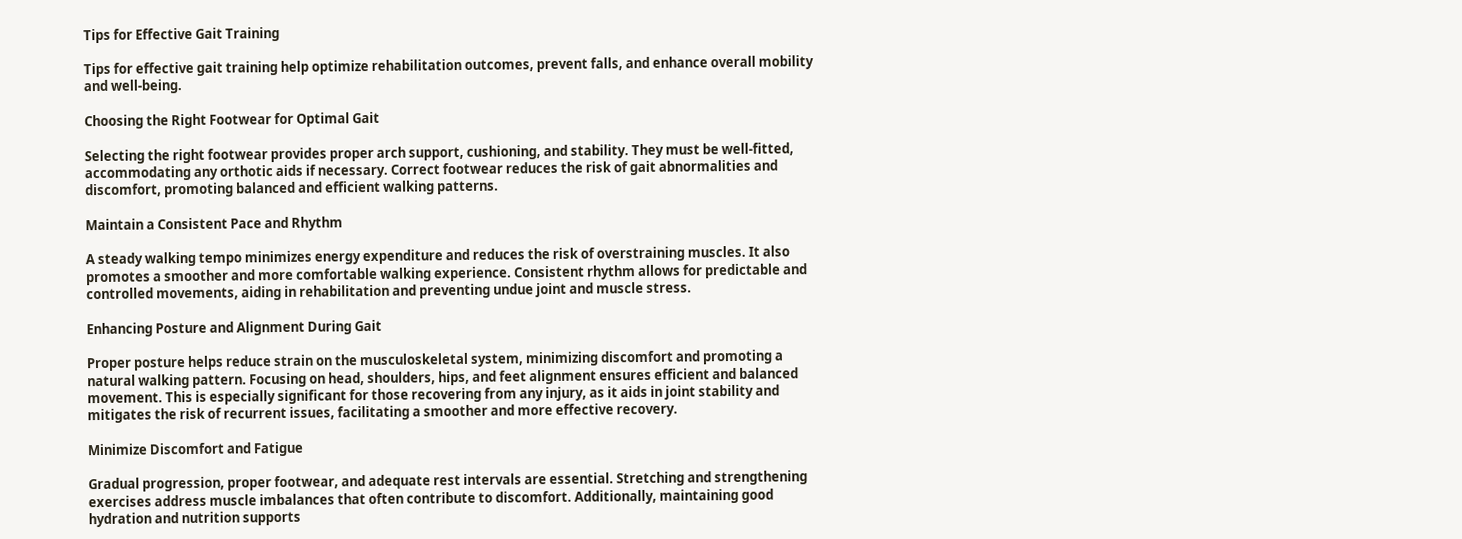Tips for Effective Gait Training

Tips for effective gait training help optimize rehabilitation outcomes, prevent falls, and enhance overall mobility and well-being.

Choosing the Right Footwear for Optimal Gait

Selecting the right footwear provides proper arch support, cushioning, and stability. They must be well-fitted, accommodating any orthotic aids if necessary. Correct footwear reduces the risk of gait abnormalities and discomfort, promoting balanced and efficient walking patterns.

Maintain a Consistent Pace and Rhythm

A steady walking tempo minimizes energy expenditure and reduces the risk of overstraining muscles. It also promotes a smoother and more comfortable walking experience. Consistent rhythm allows for predictable and controlled movements, aiding in rehabilitation and preventing undue joint and muscle stress.

Enhancing Posture and Alignment During Gait

Proper posture helps reduce strain on the musculoskeletal system, minimizing discomfort and promoting a natural walking pattern. Focusing on head, shoulders, hips, and feet alignment ensures efficient and balanced movement. This is especially significant for those recovering from any injury, as it aids in joint stability and mitigates the risk of recurrent issues, facilitating a smoother and more effective recovery.

Minimize Discomfort and Fatigue

Gradual progression, proper footwear, and adequate rest intervals are essential. Stretching and strengthening exercises address muscle imbalances that often contribute to discomfort. Additionally, maintaining good hydration and nutrition supports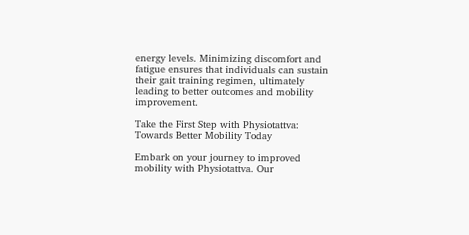energy levels. Minimizing discomfort and fatigue ensures that individuals can sustain their gait training regimen, ultimately leading to better outcomes and mobility improvement.

Take the First Step with Physiotattva: Towards Better Mobility Today

Embark on your journey to improved mobility with Physiotattva. Our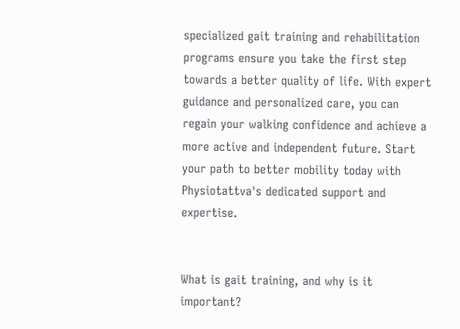specialized gait training and rehabilitation programs ensure you take the first step towards a better quality of life. With expert guidance and personalized care, you can regain your walking confidence and achieve a more active and independent future. Start your path to better mobility today with Physiotattva's dedicated support and expertise.


What is gait training, and why is it important?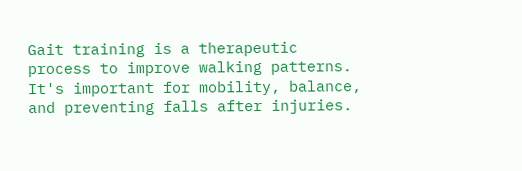Gait training is a therapeutic process to improve walking patterns. It's important for mobility, balance, and preventing falls after injuries.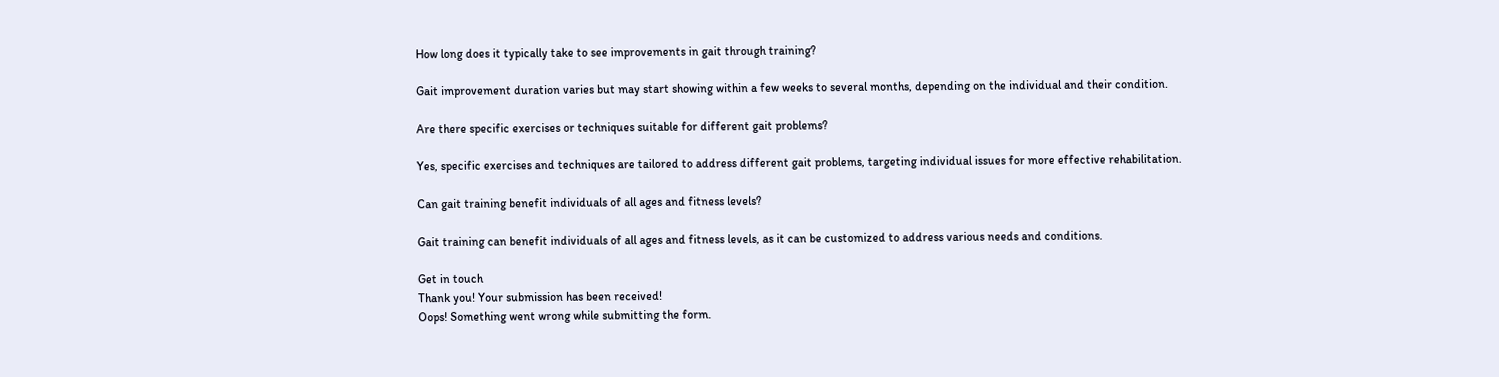How long does it typically take to see improvements in gait through training?

Gait improvement duration varies but may start showing within a few weeks to several months, depending on the individual and their condition.

Are there specific exercises or techniques suitable for different gait problems?

Yes, specific exercises and techniques are tailored to address different gait problems, targeting individual issues for more effective rehabilitation.

Can gait training benefit individuals of all ages and fitness levels?

Gait training can benefit individuals of all ages and fitness levels, as it can be customized to address various needs and conditions.

Get in touch
Thank you! Your submission has been received!
Oops! Something went wrong while submitting the form.